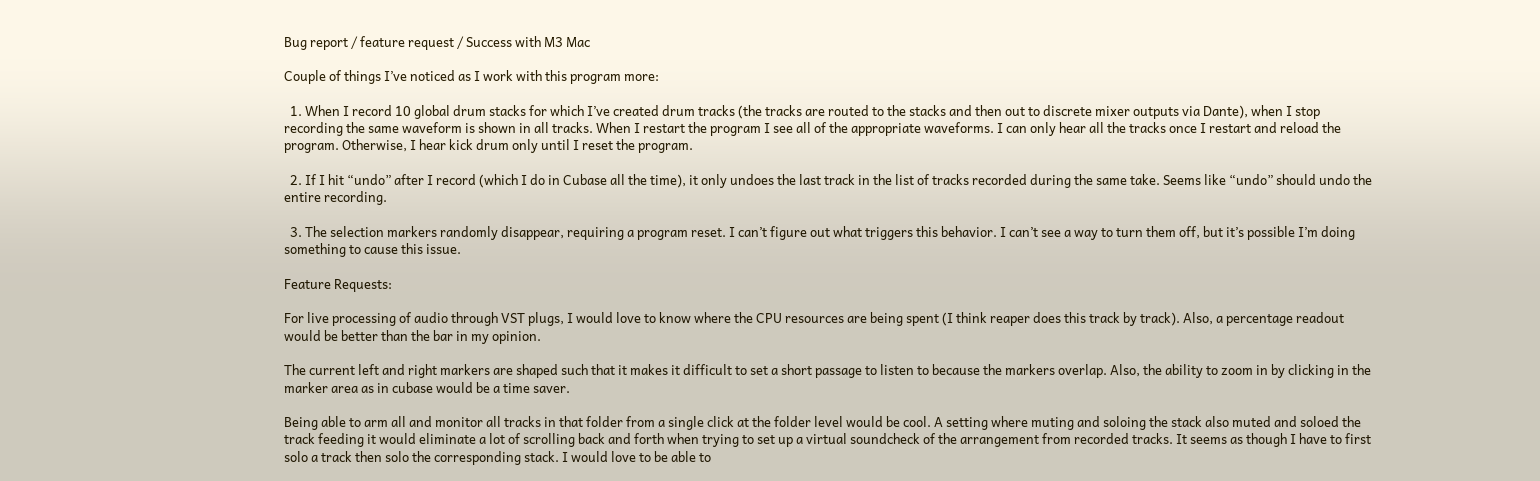Bug report / feature request / Success with M3 Mac

Couple of things I’ve noticed as I work with this program more:

  1. When I record 10 global drum stacks for which I’ve created drum tracks (the tracks are routed to the stacks and then out to discrete mixer outputs via Dante), when I stop recording the same waveform is shown in all tracks. When I restart the program I see all of the appropriate waveforms. I can only hear all the tracks once I restart and reload the program. Otherwise, I hear kick drum only until I reset the program.

  2. If I hit “undo” after I record (which I do in Cubase all the time), it only undoes the last track in the list of tracks recorded during the same take. Seems like “undo” should undo the entire recording.

  3. The selection markers randomly disappear, requiring a program reset. I can’t figure out what triggers this behavior. I can’t see a way to turn them off, but it’s possible I’m doing something to cause this issue.

Feature Requests:

For live processing of audio through VST plugs, I would love to know where the CPU resources are being spent (I think reaper does this track by track). Also, a percentage readout would be better than the bar in my opinion.

The current left and right markers are shaped such that it makes it difficult to set a short passage to listen to because the markers overlap. Also, the ability to zoom in by clicking in the marker area as in cubase would be a time saver.

Being able to arm all and monitor all tracks in that folder from a single click at the folder level would be cool. A setting where muting and soloing the stack also muted and soloed the track feeding it would eliminate a lot of scrolling back and forth when trying to set up a virtual soundcheck of the arrangement from recorded tracks. It seems as though I have to first solo a track then solo the corresponding stack. I would love to be able to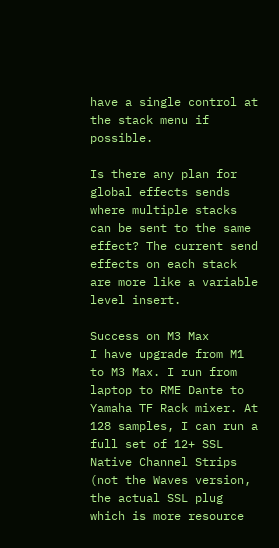have a single control at the stack menu if possible.

Is there any plan for global effects sends where multiple stacks can be sent to the same effect? The current send effects on each stack are more like a variable level insert.

Success on M3 Max
I have upgrade from M1 to M3 Max. I run from laptop to RME Dante to Yamaha TF Rack mixer. At 128 samples, I can run a full set of 12+ SSL Native Channel Strips (not the Waves version, the actual SSL plug which is more resource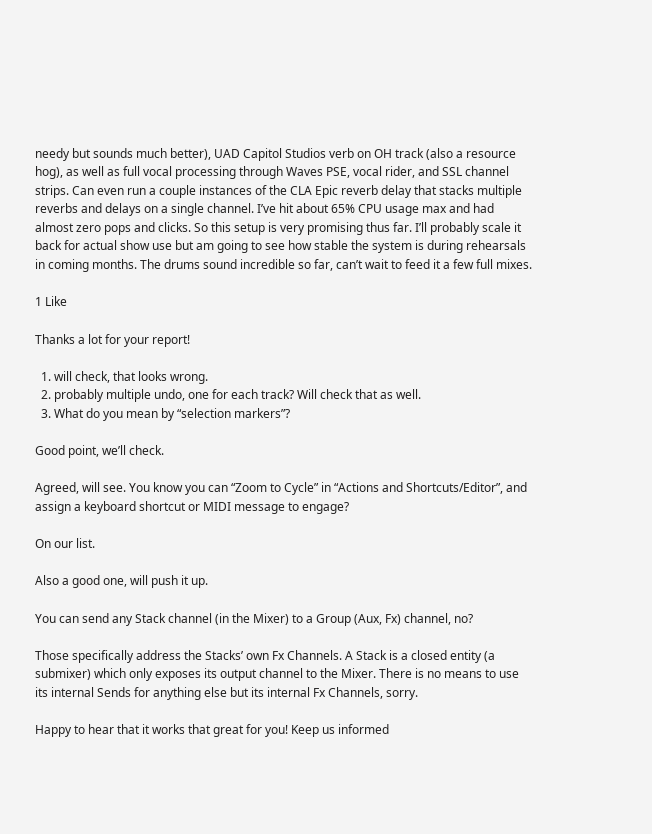needy but sounds much better), UAD Capitol Studios verb on OH track (also a resource hog), as well as full vocal processing through Waves PSE, vocal rider, and SSL channel strips. Can even run a couple instances of the CLA Epic reverb delay that stacks multiple reverbs and delays on a single channel. I’ve hit about 65% CPU usage max and had almost zero pops and clicks. So this setup is very promising thus far. I’ll probably scale it back for actual show use but am going to see how stable the system is during rehearsals in coming months. The drums sound incredible so far, can’t wait to feed it a few full mixes.

1 Like

Thanks a lot for your report!

  1. will check, that looks wrong.
  2. probably multiple undo, one for each track? Will check that as well.
  3. What do you mean by “selection markers”?

Good point, we’ll check.

Agreed, will see. You know you can “Zoom to Cycle” in “Actions and Shortcuts/Editor”, and assign a keyboard shortcut or MIDI message to engage?

On our list.

Also a good one, will push it up.

You can send any Stack channel (in the Mixer) to a Group (Aux, Fx) channel, no?

Those specifically address the Stacks’ own Fx Channels. A Stack is a closed entity (a submixer) which only exposes its output channel to the Mixer. There is no means to use its internal Sends for anything else but its internal Fx Channels, sorry.

Happy to hear that it works that great for you! Keep us informed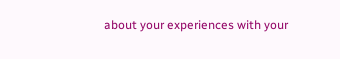about your experiences with your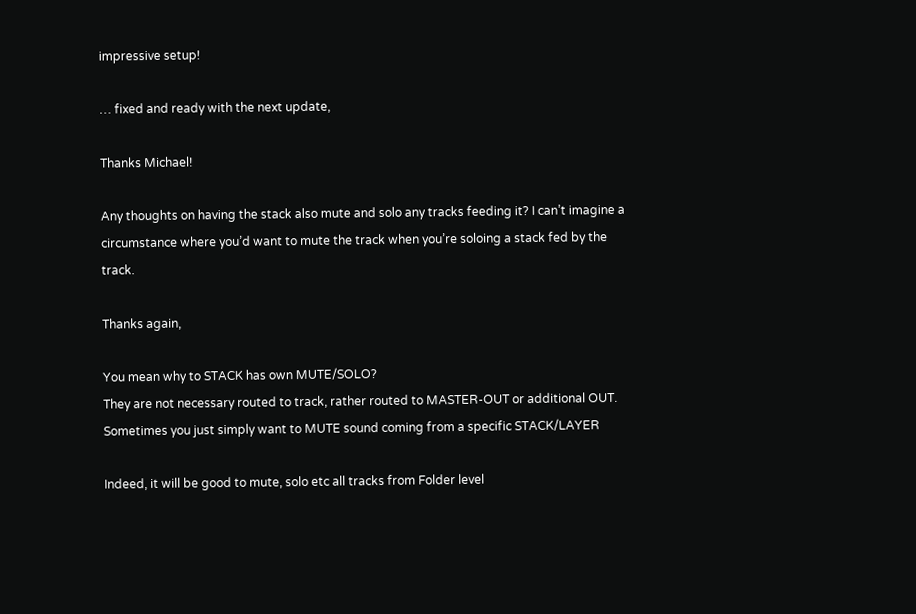impressive setup!

… fixed and ready with the next update,

Thanks Michael!

Any thoughts on having the stack also mute and solo any tracks feeding it? I can’t imagine a circumstance where you’d want to mute the track when you’re soloing a stack fed by the track.

Thanks again,

You mean why to STACK has own MUTE/SOLO?
They are not necessary routed to track, rather routed to MASTER-OUT or additional OUT. Sometimes you just simply want to MUTE sound coming from a specific STACK/LAYER

Indeed, it will be good to mute, solo etc all tracks from Folder level